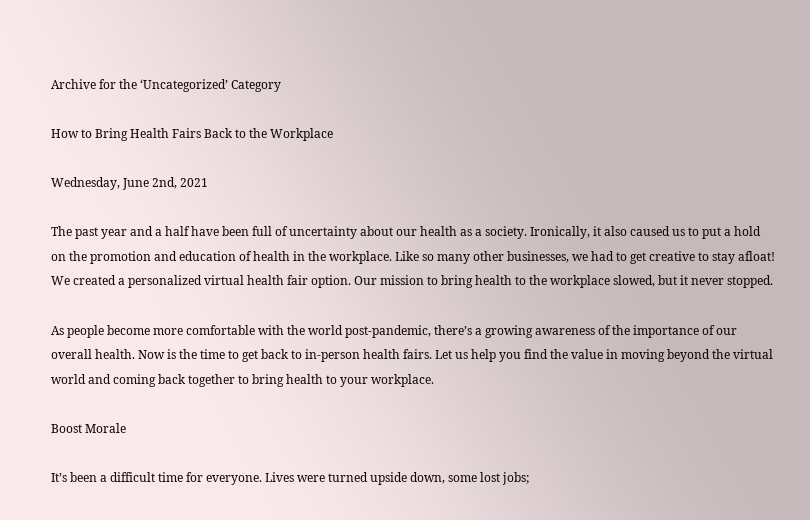Archive for the ‘Uncategorized’ Category

How to Bring Health Fairs Back to the Workplace

Wednesday, June 2nd, 2021

The past year and a half have been full of uncertainty about our health as a society. Ironically, it also caused us to put a hold on the promotion and education of health in the workplace. Like so many other businesses, we had to get creative to stay afloat! We created a personalized virtual health fair option. Our mission to bring health to the workplace slowed, but it never stopped.

As people become more comfortable with the world post-pandemic, there’s a growing awareness of the importance of our overall health. Now is the time to get back to in-person health fairs. Let us help you find the value in moving beyond the virtual world and coming back together to bring health to your workplace.

Boost Morale

It’s been a difficult time for everyone. Lives were turned upside down, some lost jobs;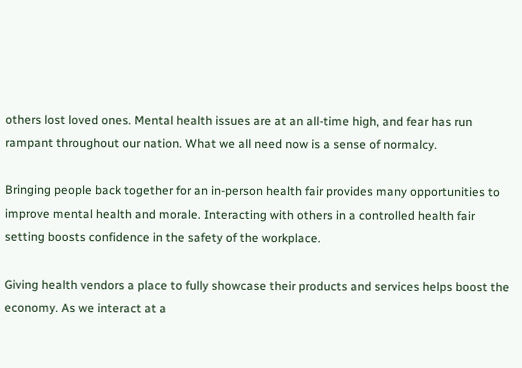others lost loved ones. Mental health issues are at an all-time high, and fear has run rampant throughout our nation. What we all need now is a sense of normalcy.

Bringing people back together for an in-person health fair provides many opportunities to improve mental health and morale. Interacting with others in a controlled health fair setting boosts confidence in the safety of the workplace.

Giving health vendors a place to fully showcase their products and services helps boost the economy. As we interact at a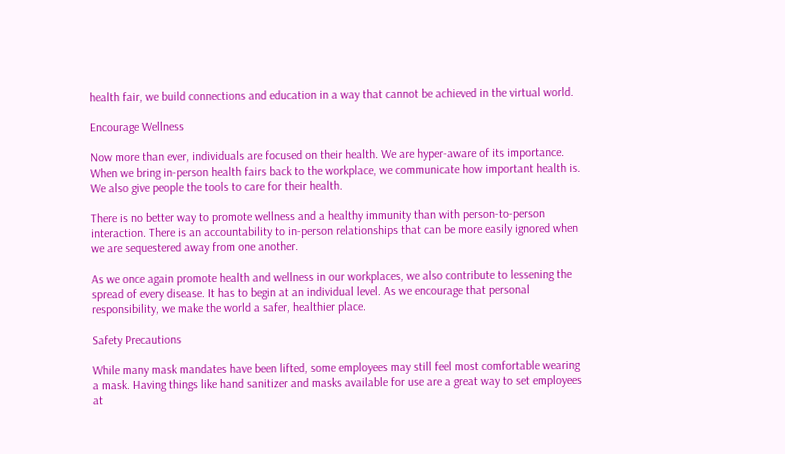health fair, we build connections and education in a way that cannot be achieved in the virtual world.

Encourage Wellness

Now more than ever, individuals are focused on their health. We are hyper-aware of its importance. When we bring in-person health fairs back to the workplace, we communicate how important health is. We also give people the tools to care for their health.

There is no better way to promote wellness and a healthy immunity than with person-to-person interaction. There is an accountability to in-person relationships that can be more easily ignored when we are sequestered away from one another.

As we once again promote health and wellness in our workplaces, we also contribute to lessening the spread of every disease. It has to begin at an individual level. As we encourage that personal responsibility, we make the world a safer, healthier place.

Safety Precautions

While many mask mandates have been lifted, some employees may still feel most comfortable wearing a mask. Having things like hand sanitizer and masks available for use are a great way to set employees at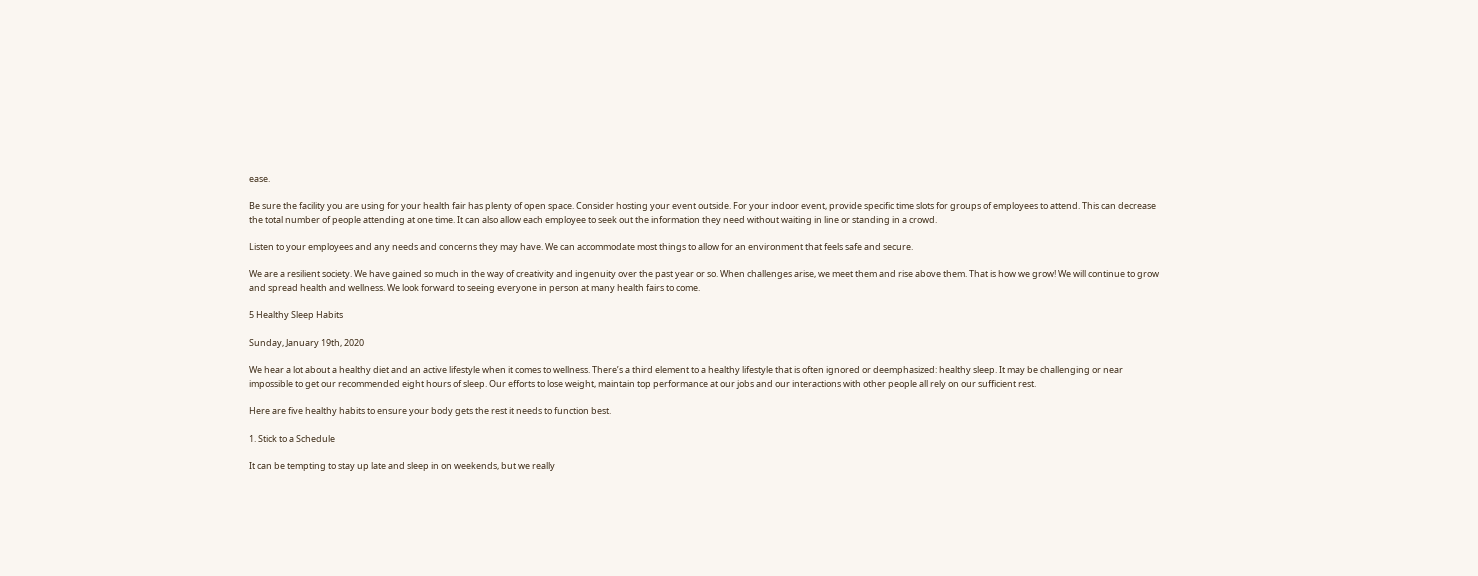ease.

Be sure the facility you are using for your health fair has plenty of open space. Consider hosting your event outside. For your indoor event, provide specific time slots for groups of employees to attend. This can decrease the total number of people attending at one time. It can also allow each employee to seek out the information they need without waiting in line or standing in a crowd.

Listen to your employees and any needs and concerns they may have. We can accommodate most things to allow for an environment that feels safe and secure.

We are a resilient society. We have gained so much in the way of creativity and ingenuity over the past year or so. When challenges arise, we meet them and rise above them. That is how we grow! We will continue to grow and spread health and wellness. We look forward to seeing everyone in person at many health fairs to come.

5 Healthy Sleep Habits

Sunday, January 19th, 2020

We hear a lot about a healthy diet and an active lifestyle when it comes to wellness. There’s a third element to a healthy lifestyle that is often ignored or deemphasized: healthy sleep. It may be challenging or near impossible to get our recommended eight hours of sleep. Our efforts to lose weight, maintain top performance at our jobs and our interactions with other people all rely on our sufficient rest.

Here are five healthy habits to ensure your body gets the rest it needs to function best.

1. Stick to a Schedule

It can be tempting to stay up late and sleep in on weekends, but we really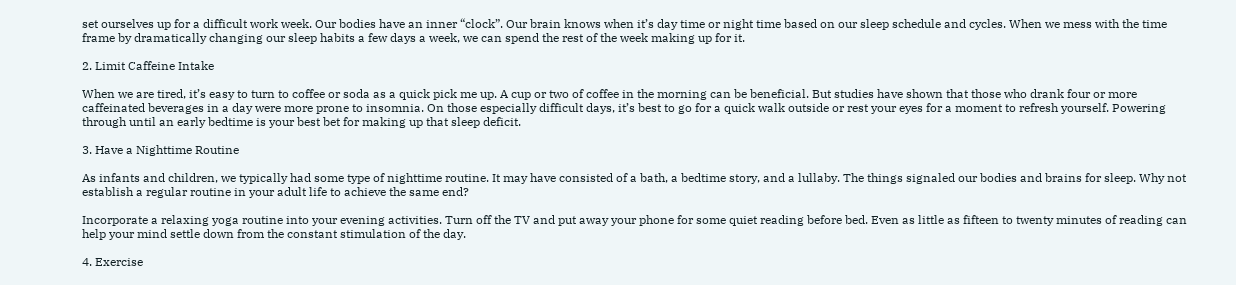set ourselves up for a difficult work week. Our bodies have an inner “clock”. Our brain knows when it’s day time or night time based on our sleep schedule and cycles. When we mess with the time frame by dramatically changing our sleep habits a few days a week, we can spend the rest of the week making up for it.

2. Limit Caffeine Intake

When we are tired, it’s easy to turn to coffee or soda as a quick pick me up. A cup or two of coffee in the morning can be beneficial. But studies have shown that those who drank four or more caffeinated beverages in a day were more prone to insomnia. On those especially difficult days, it’s best to go for a quick walk outside or rest your eyes for a moment to refresh yourself. Powering through until an early bedtime is your best bet for making up that sleep deficit.

3. Have a Nighttime Routine

As infants and children, we typically had some type of nighttime routine. It may have consisted of a bath, a bedtime story, and a lullaby. The things signaled our bodies and brains for sleep. Why not establish a regular routine in your adult life to achieve the same end?

Incorporate a relaxing yoga routine into your evening activities. Turn off the TV and put away your phone for some quiet reading before bed. Even as little as fifteen to twenty minutes of reading can help your mind settle down from the constant stimulation of the day.

4. Exercise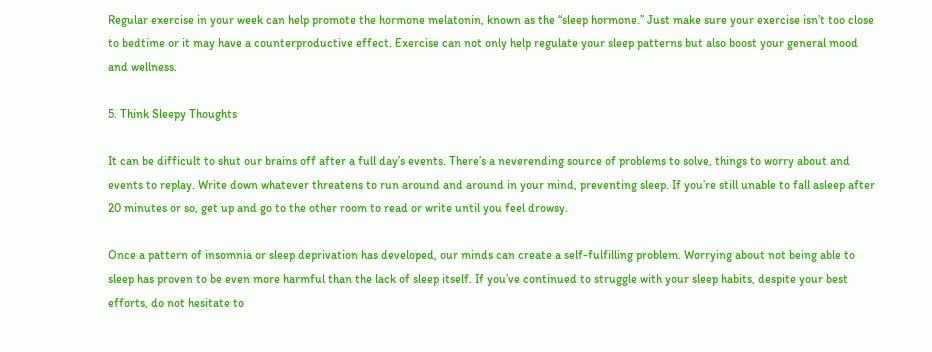Regular exercise in your week can help promote the hormone melatonin, known as the “sleep hormone.” Just make sure your exercise isn’t too close to bedtime or it may have a counterproductive effect. Exercise can not only help regulate your sleep patterns but also boost your general mood and wellness.

5. Think Sleepy Thoughts

It can be difficult to shut our brains off after a full day’s events. There’s a neverending source of problems to solve, things to worry about and events to replay. Write down whatever threatens to run around and around in your mind, preventing sleep. If you’re still unable to fall asleep after 20 minutes or so, get up and go to the other room to read or write until you feel drowsy.

Once a pattern of insomnia or sleep deprivation has developed, our minds can create a self-fulfilling problem. Worrying about not being able to sleep has proven to be even more harmful than the lack of sleep itself. If you’ve continued to struggle with your sleep habits, despite your best efforts, do not hesitate to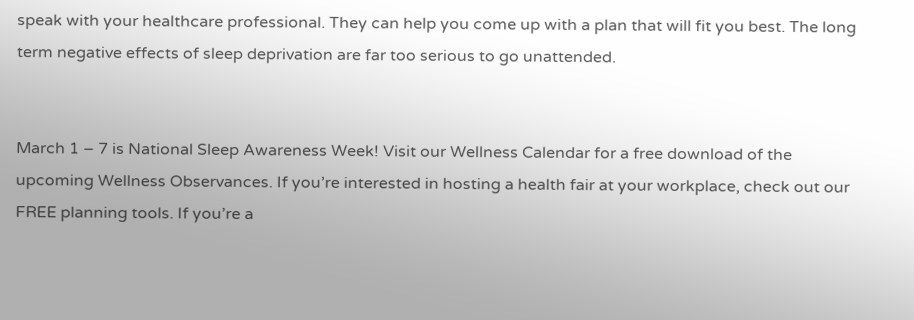speak with your healthcare professional. They can help you come up with a plan that will fit you best. The long term negative effects of sleep deprivation are far too serious to go unattended.


March 1 – 7 is National Sleep Awareness Week! Visit our Wellness Calendar for a free download of the upcoming Wellness Observances. If you’re interested in hosting a health fair at your workplace, check out our FREE planning tools. If you’re a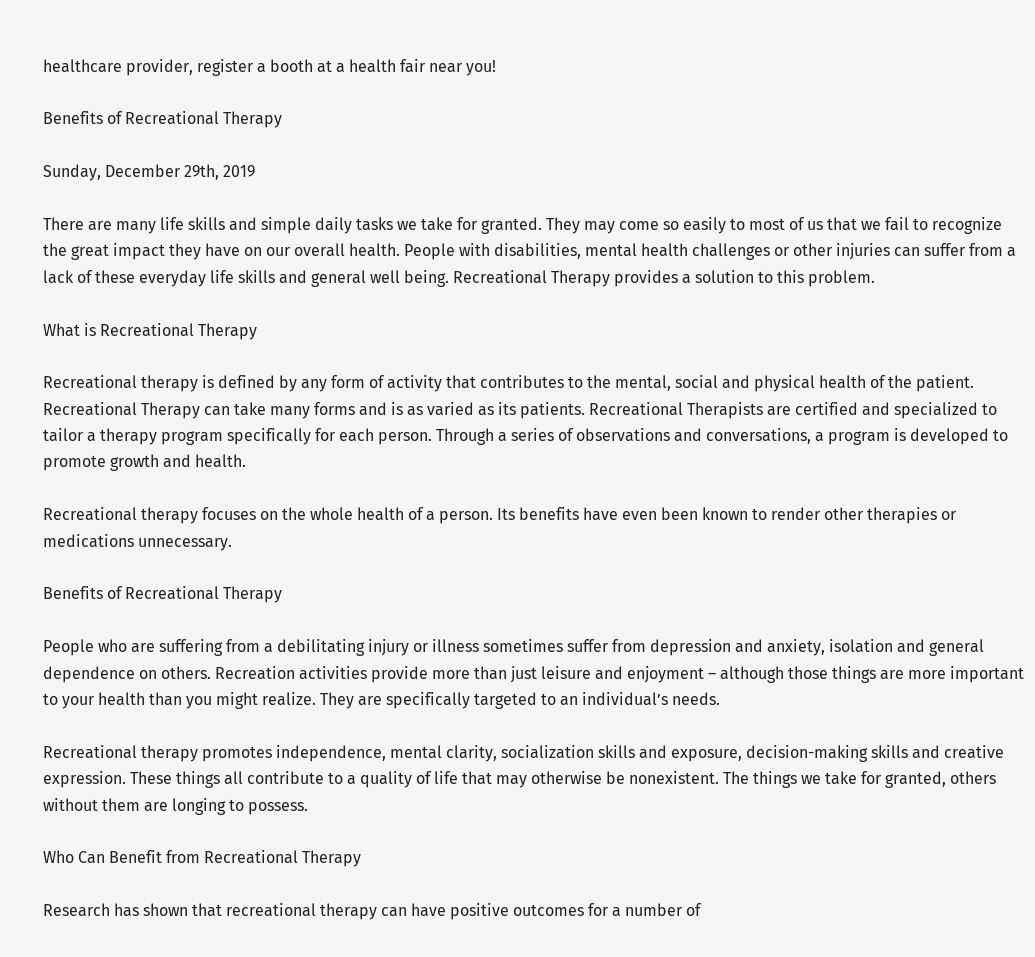healthcare provider, register a booth at a health fair near you!

Benefits of Recreational Therapy

Sunday, December 29th, 2019

There are many life skills and simple daily tasks we take for granted. They may come so easily to most of us that we fail to recognize the great impact they have on our overall health. People with disabilities, mental health challenges or other injuries can suffer from a lack of these everyday life skills and general well being. Recreational Therapy provides a solution to this problem.

What is Recreational Therapy

Recreational therapy is defined by any form of activity that contributes to the mental, social and physical health of the patient. Recreational Therapy can take many forms and is as varied as its patients. Recreational Therapists are certified and specialized to tailor a therapy program specifically for each person. Through a series of observations and conversations, a program is developed to promote growth and health.

Recreational therapy focuses on the whole health of a person. Its benefits have even been known to render other therapies or medications unnecessary.

Benefits of Recreational Therapy

People who are suffering from a debilitating injury or illness sometimes suffer from depression and anxiety, isolation and general dependence on others. Recreation activities provide more than just leisure and enjoyment – although those things are more important to your health than you might realize. They are specifically targeted to an individual’s needs.

Recreational therapy promotes independence, mental clarity, socialization skills and exposure, decision-making skills and creative expression. These things all contribute to a quality of life that may otherwise be nonexistent. The things we take for granted, others without them are longing to possess.

Who Can Benefit from Recreational Therapy

Research has shown that recreational therapy can have positive outcomes for a number of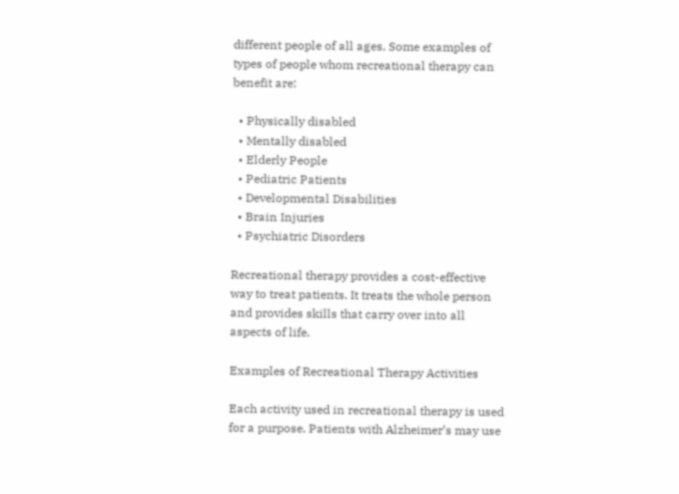different people of all ages. Some examples of types of people whom recreational therapy can benefit are:

  • Physically disabled
  • Mentally disabled
  • Elderly People
  • Pediatric Patients
  • Developmental Disabilities
  • Brain Injuries
  • Psychiatric Disorders

Recreational therapy provides a cost-effective way to treat patients. It treats the whole person and provides skills that carry over into all aspects of life.

Examples of Recreational Therapy Activities

Each activity used in recreational therapy is used for a purpose. Patients with Alzheimer’s may use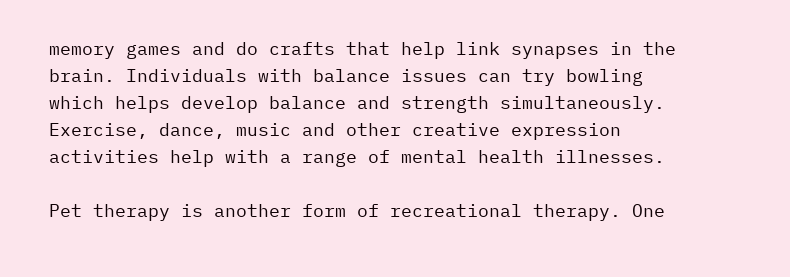memory games and do crafts that help link synapses in the brain. Individuals with balance issues can try bowling which helps develop balance and strength simultaneously. Exercise, dance, music and other creative expression activities help with a range of mental health illnesses.

Pet therapy is another form of recreational therapy. One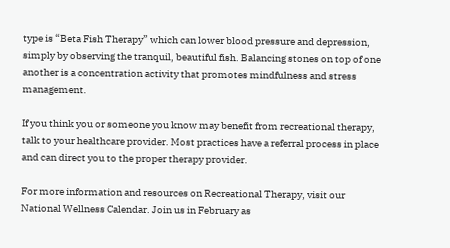type is “Beta Fish Therapy” which can lower blood pressure and depression, simply by observing the tranquil, beautiful fish. Balancing stones on top of one another is a concentration activity that promotes mindfulness and stress management.

If you think you or someone you know may benefit from recreational therapy, talk to your healthcare provider. Most practices have a referral process in place and can direct you to the proper therapy provider.

For more information and resources on Recreational Therapy, visit our National Wellness Calendar. Join us in February as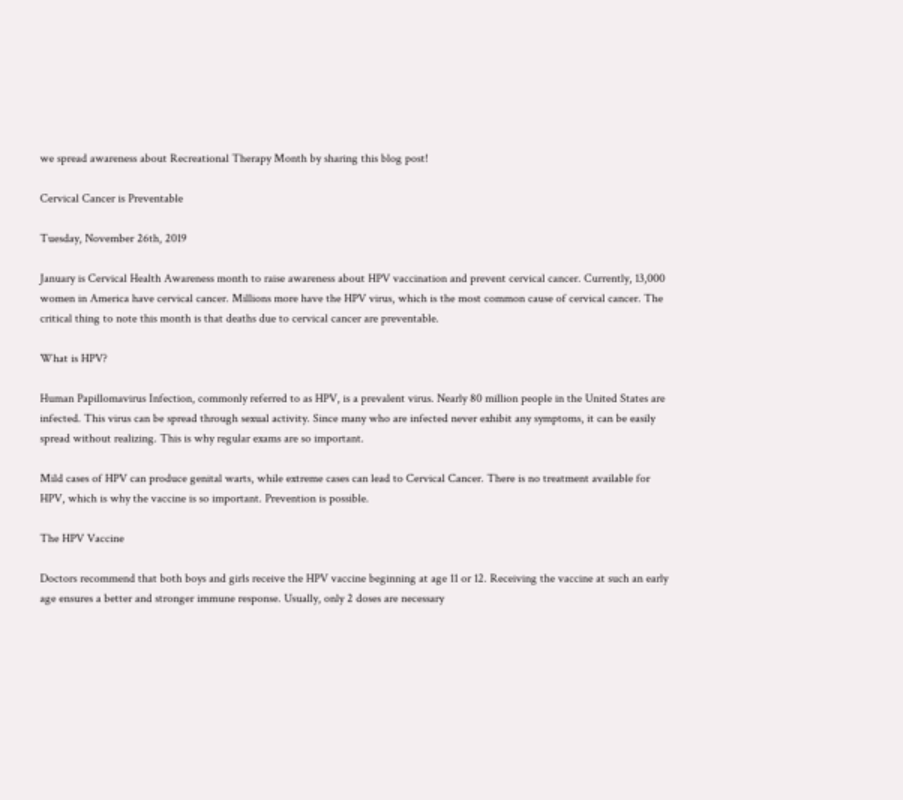we spread awareness about Recreational Therapy Month by sharing this blog post!

Cervical Cancer is Preventable

Tuesday, November 26th, 2019

January is Cervical Health Awareness month to raise awareness about HPV vaccination and prevent cervical cancer. Currently, 13,000 women in America have cervical cancer. Millions more have the HPV virus, which is the most common cause of cervical cancer. The critical thing to note this month is that deaths due to cervical cancer are preventable.

What is HPV?

Human Papillomavirus Infection, commonly referred to as HPV, is a prevalent virus. Nearly 80 million people in the United States are infected. This virus can be spread through sexual activity. Since many who are infected never exhibit any symptoms, it can be easily spread without realizing. This is why regular exams are so important.

Mild cases of HPV can produce genital warts, while extreme cases can lead to Cervical Cancer. There is no treatment available for HPV, which is why the vaccine is so important. Prevention is possible.

The HPV Vaccine

Doctors recommend that both boys and girls receive the HPV vaccine beginning at age 11 or 12. Receiving the vaccine at such an early age ensures a better and stronger immune response. Usually, only 2 doses are necessary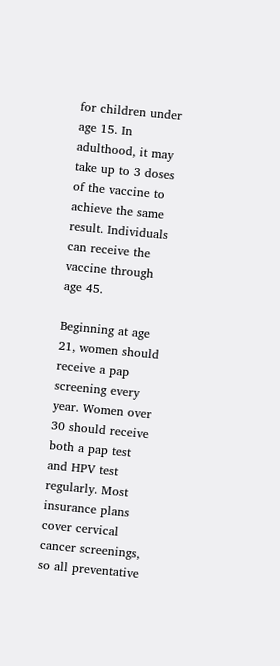for children under age 15. In adulthood, it may take up to 3 doses of the vaccine to achieve the same result. Individuals can receive the vaccine through age 45.

Beginning at age 21, women should receive a pap screening every year. Women over 30 should receive both a pap test and HPV test regularly. Most insurance plans cover cervical cancer screenings, so all preventative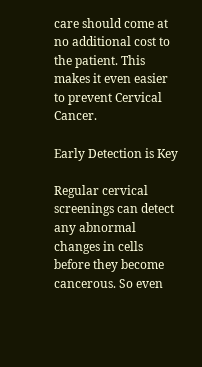care should come at no additional cost to the patient. This makes it even easier to prevent Cervical Cancer.

Early Detection is Key

Regular cervical screenings can detect any abnormal changes in cells before they become cancerous. So even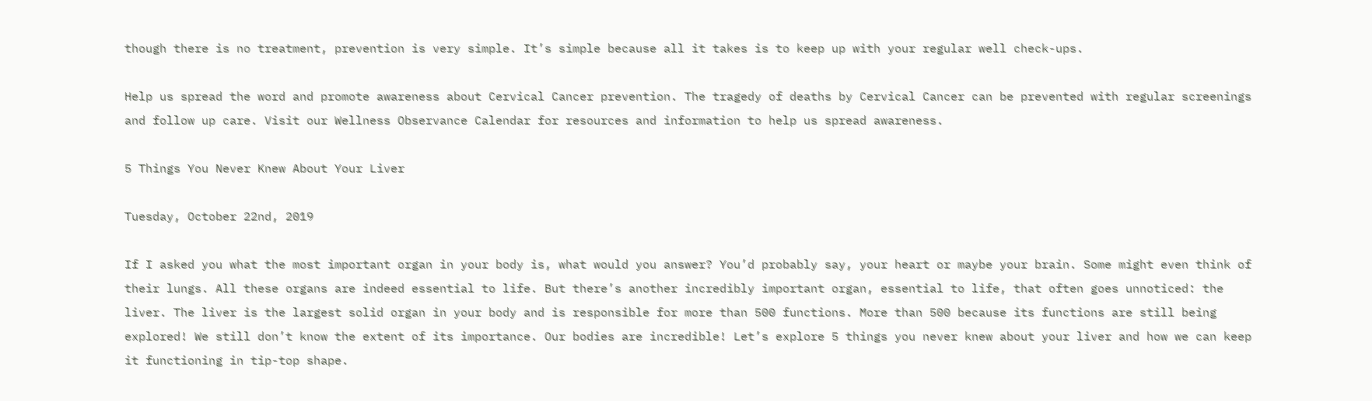though there is no treatment, prevention is very simple. It’s simple because all it takes is to keep up with your regular well check-ups.

Help us spread the word and promote awareness about Cervical Cancer prevention. The tragedy of deaths by Cervical Cancer can be prevented with regular screenings and follow up care. Visit our Wellness Observance Calendar for resources and information to help us spread awareness.

5 Things You Never Knew About Your Liver

Tuesday, October 22nd, 2019

If I asked you what the most important organ in your body is, what would you answer? You’d probably say, your heart or maybe your brain. Some might even think of their lungs. All these organs are indeed essential to life. But there’s another incredibly important organ, essential to life, that often goes unnoticed: the liver. The liver is the largest solid organ in your body and is responsible for more than 500 functions. More than 500 because its functions are still being explored! We still don’t know the extent of its importance. Our bodies are incredible! Let’s explore 5 things you never knew about your liver and how we can keep it functioning in tip-top shape.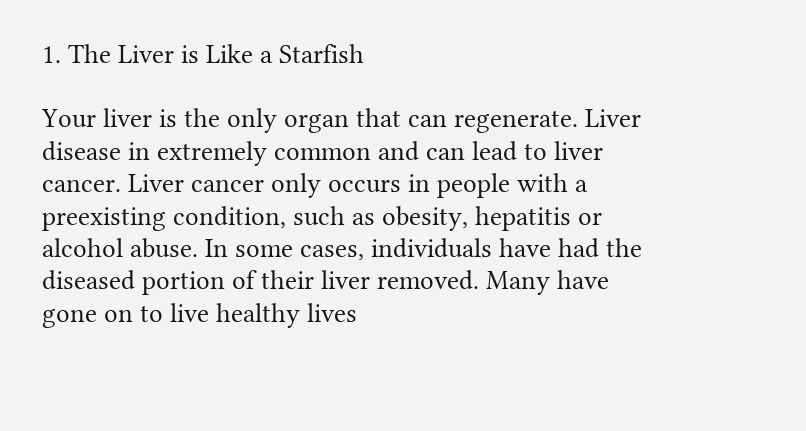1. The Liver is Like a Starfish

Your liver is the only organ that can regenerate. Liver disease in extremely common and can lead to liver cancer. Liver cancer only occurs in people with a preexisting condition, such as obesity, hepatitis or alcohol abuse. In some cases, individuals have had the diseased portion of their liver removed. Many have gone on to live healthy lives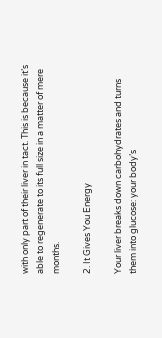with only part of their liver in tact. This is because it’s able to regenerate to its full size in a matter of mere months.

2. It Gives You Energy

Your liver breaks down carbohydrates and turns them into glucose: your body’s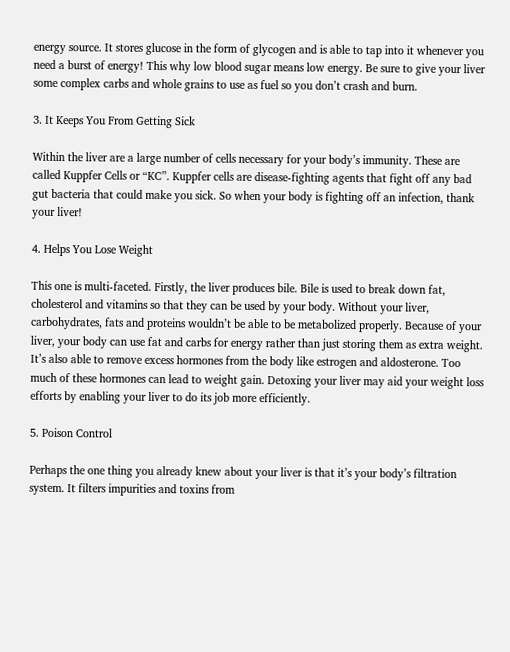energy source. It stores glucose in the form of glycogen and is able to tap into it whenever you need a burst of energy! This why low blood sugar means low energy. Be sure to give your liver some complex carbs and whole grains to use as fuel so you don’t crash and burn.

3. It Keeps You From Getting Sick

Within the liver are a large number of cells necessary for your body’s immunity. These are called Kuppfer Cells or “KC”. Kuppfer cells are disease-fighting agents that fight off any bad gut bacteria that could make you sick. So when your body is fighting off an infection, thank your liver!

4. Helps You Lose Weight

This one is multi-faceted. Firstly, the liver produces bile. Bile is used to break down fat, cholesterol and vitamins so that they can be used by your body. Without your liver, carbohydrates, fats and proteins wouldn’t be able to be metabolized properly. Because of your liver, your body can use fat and carbs for energy rather than just storing them as extra weight. It’s also able to remove excess hormones from the body like estrogen and aldosterone. Too much of these hormones can lead to weight gain. Detoxing your liver may aid your weight loss efforts by enabling your liver to do its job more efficiently.

5. Poison Control

Perhaps the one thing you already knew about your liver is that it’s your body’s filtration system. It filters impurities and toxins from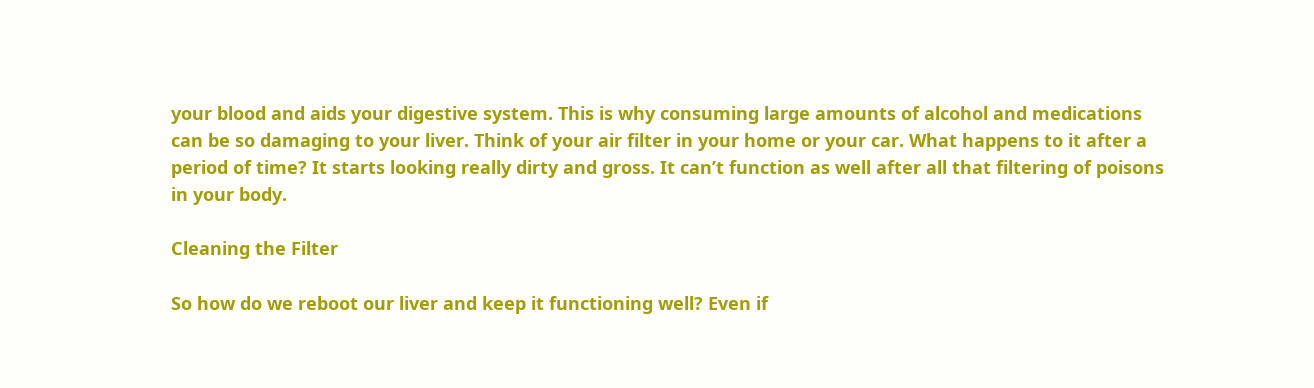your blood and aids your digestive system. This is why consuming large amounts of alcohol and medications can be so damaging to your liver. Think of your air filter in your home or your car. What happens to it after a period of time? It starts looking really dirty and gross. It can’t function as well after all that filtering of poisons in your body.

Cleaning the Filter

So how do we reboot our liver and keep it functioning well? Even if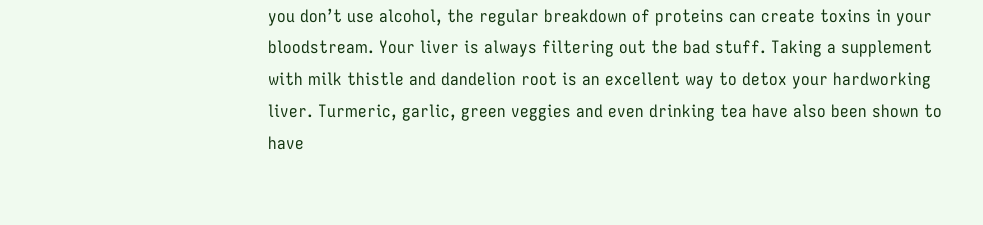you don’t use alcohol, the regular breakdown of proteins can create toxins in your bloodstream. Your liver is always filtering out the bad stuff. Taking a supplement with milk thistle and dandelion root is an excellent way to detox your hardworking liver. Turmeric, garlic, green veggies and even drinking tea have also been shown to have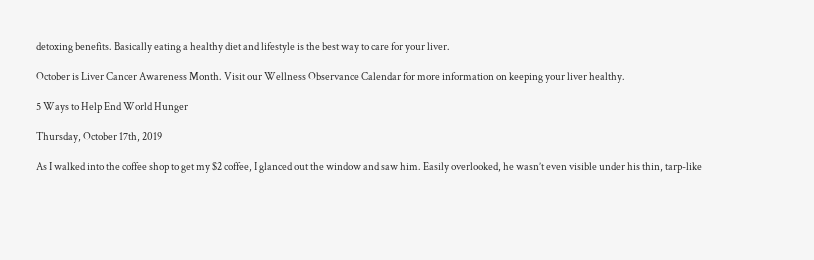detoxing benefits. Basically eating a healthy diet and lifestyle is the best way to care for your liver.

October is Liver Cancer Awareness Month. Visit our Wellness Observance Calendar for more information on keeping your liver healthy.

5 Ways to Help End World Hunger

Thursday, October 17th, 2019

As I walked into the coffee shop to get my $2 coffee, I glanced out the window and saw him. Easily overlooked, he wasn’t even visible under his thin, tarp-like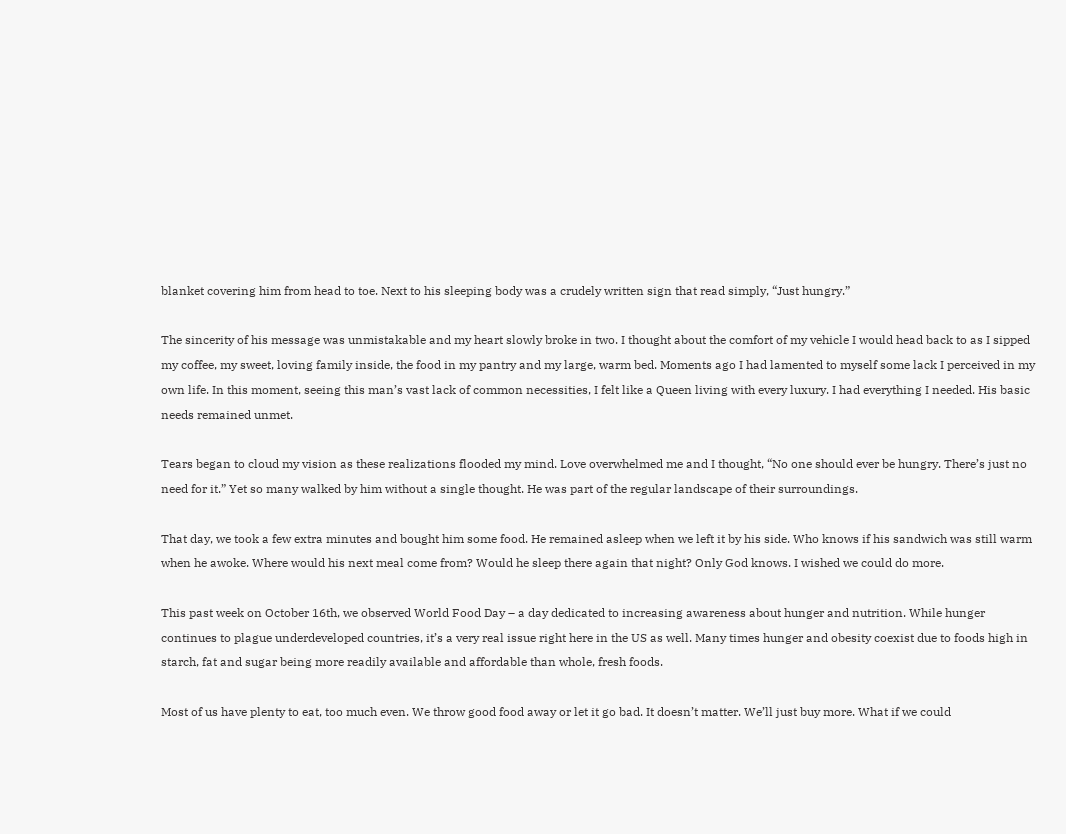blanket covering him from head to toe. Next to his sleeping body was a crudely written sign that read simply, “Just hungry.”

The sincerity of his message was unmistakable and my heart slowly broke in two. I thought about the comfort of my vehicle I would head back to as I sipped my coffee, my sweet, loving family inside, the food in my pantry and my large, warm bed. Moments ago I had lamented to myself some lack I perceived in my own life. In this moment, seeing this man’s vast lack of common necessities, I felt like a Queen living with every luxury. I had everything I needed. His basic needs remained unmet.

Tears began to cloud my vision as these realizations flooded my mind. Love overwhelmed me and I thought, “No one should ever be hungry. There’s just no need for it.” Yet so many walked by him without a single thought. He was part of the regular landscape of their surroundings.

That day, we took a few extra minutes and bought him some food. He remained asleep when we left it by his side. Who knows if his sandwich was still warm when he awoke. Where would his next meal come from? Would he sleep there again that night? Only God knows. I wished we could do more.

This past week on October 16th, we observed World Food Day – a day dedicated to increasing awareness about hunger and nutrition. While hunger continues to plague underdeveloped countries, it’s a very real issue right here in the US as well. Many times hunger and obesity coexist due to foods high in starch, fat and sugar being more readily available and affordable than whole, fresh foods.

Most of us have plenty to eat, too much even. We throw good food away or let it go bad. It doesn’t matter. We’ll just buy more. What if we could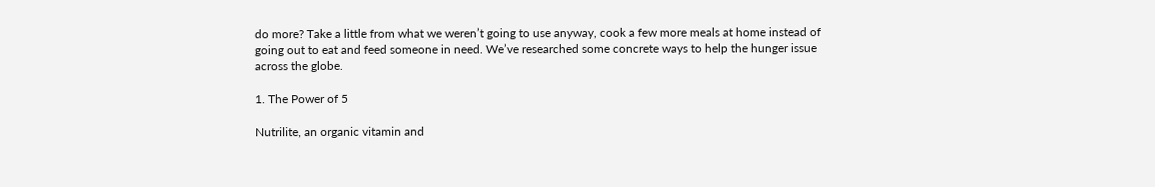do more? Take a little from what we weren’t going to use anyway, cook a few more meals at home instead of going out to eat and feed someone in need. We’ve researched some concrete ways to help the hunger issue across the globe.

1. The Power of 5

Nutrilite, an organic vitamin and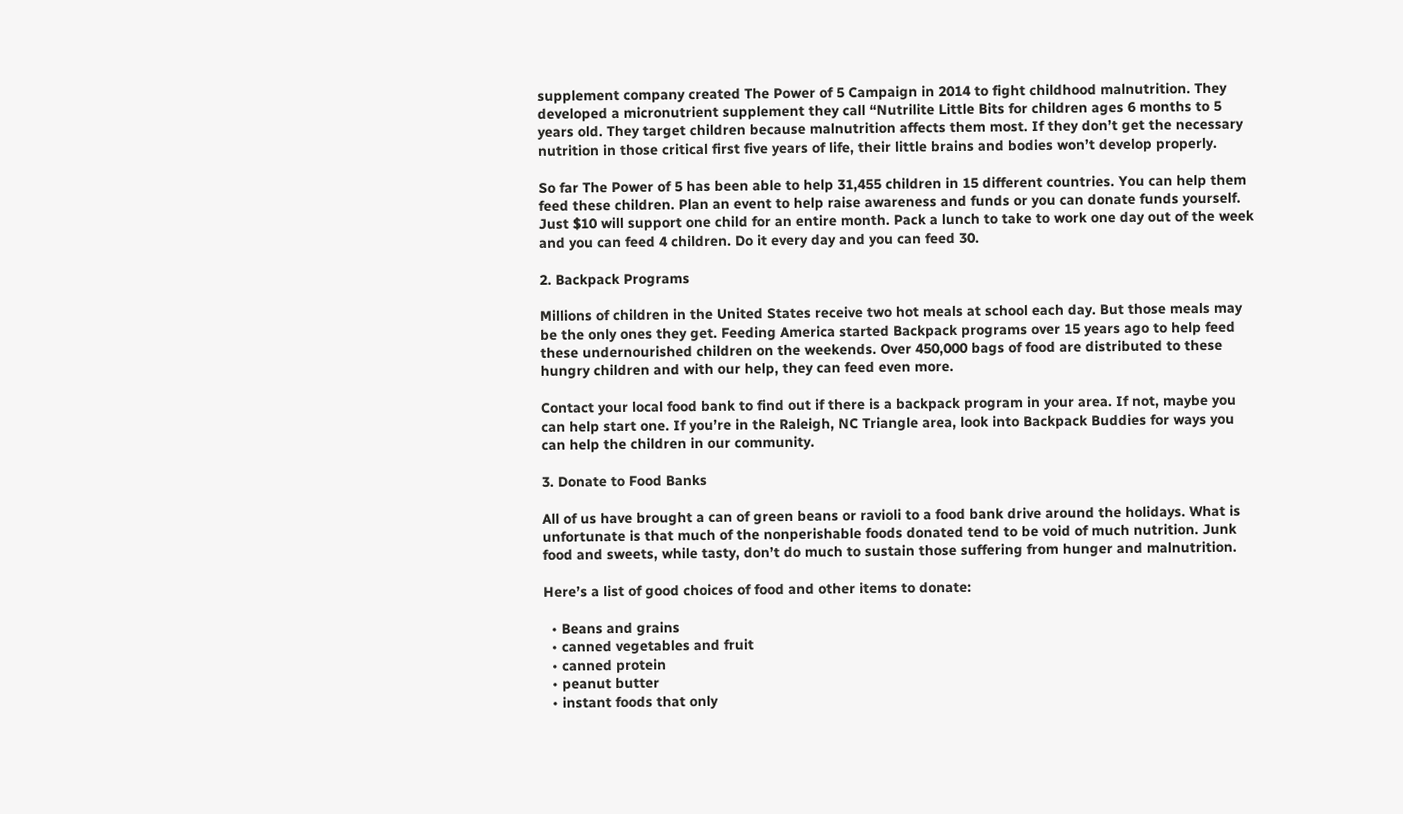supplement company created The Power of 5 Campaign in 2014 to fight childhood malnutrition. They developed a micronutrient supplement they call “Nutrilite Little Bits for children ages 6 months to 5 years old. They target children because malnutrition affects them most. If they don’t get the necessary nutrition in those critical first five years of life, their little brains and bodies won’t develop properly.

So far The Power of 5 has been able to help 31,455 children in 15 different countries. You can help them feed these children. Plan an event to help raise awareness and funds or you can donate funds yourself. Just $10 will support one child for an entire month. Pack a lunch to take to work one day out of the week and you can feed 4 children. Do it every day and you can feed 30.

2. Backpack Programs

Millions of children in the United States receive two hot meals at school each day. But those meals may be the only ones they get. Feeding America started Backpack programs over 15 years ago to help feed these undernourished children on the weekends. Over 450,000 bags of food are distributed to these hungry children and with our help, they can feed even more.

Contact your local food bank to find out if there is a backpack program in your area. If not, maybe you can help start one. If you’re in the Raleigh, NC Triangle area, look into Backpack Buddies for ways you can help the children in our community.

3. Donate to Food Banks

All of us have brought a can of green beans or ravioli to a food bank drive around the holidays. What is unfortunate is that much of the nonperishable foods donated tend to be void of much nutrition. Junk food and sweets, while tasty, don’t do much to sustain those suffering from hunger and malnutrition.

Here’s a list of good choices of food and other items to donate:

  • Beans and grains
  • canned vegetables and fruit
  • canned protein
  • peanut butter
  • instant foods that only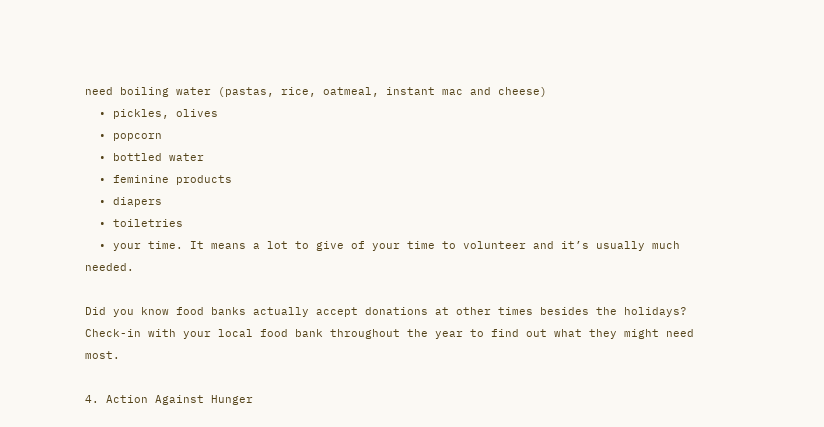need boiling water (pastas, rice, oatmeal, instant mac and cheese)
  • pickles, olives
  • popcorn
  • bottled water
  • feminine products
  • diapers
  • toiletries
  • your time. It means a lot to give of your time to volunteer and it’s usually much needed.

Did you know food banks actually accept donations at other times besides the holidays? Check-in with your local food bank throughout the year to find out what they might need most.

4. Action Against Hunger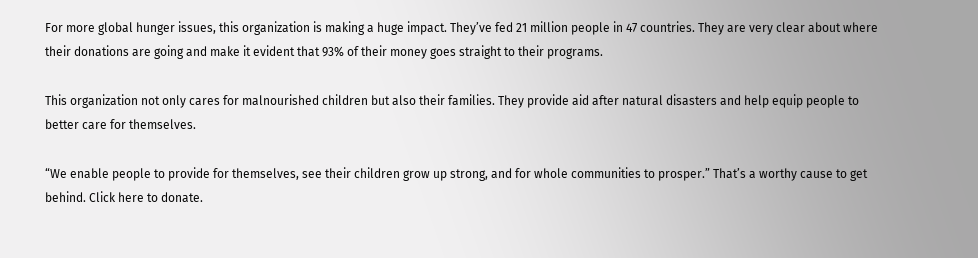For more global hunger issues, this organization is making a huge impact. They’ve fed 21 million people in 47 countries. They are very clear about where their donations are going and make it evident that 93% of their money goes straight to their programs.

This organization not only cares for malnourished children but also their families. They provide aid after natural disasters and help equip people to better care for themselves.

“We enable people to provide for themselves, see their children grow up strong, and for whole communities to prosper.” That’s a worthy cause to get behind. Click here to donate.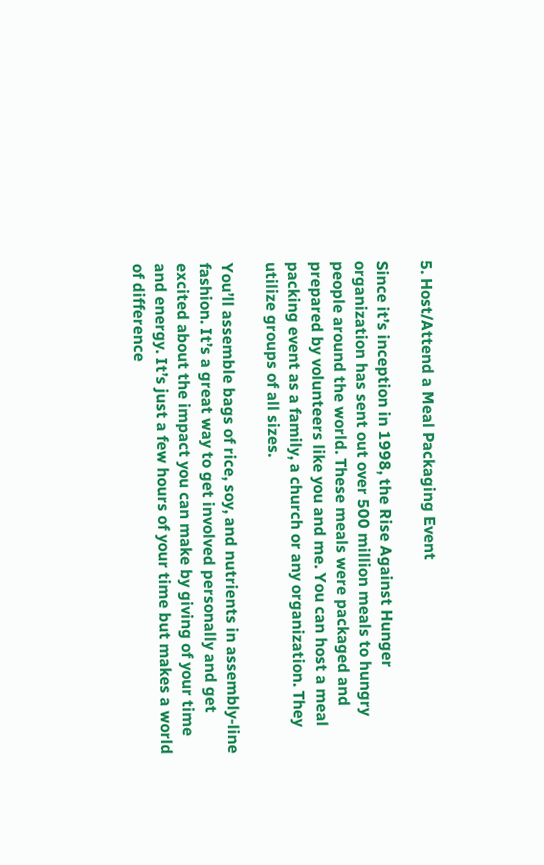5. Host/Attend a Meal Packaging Event

Since it’s inception in 1998, the Rise Against Hunger organization has sent out over 500 million meals to hungry people around the world. These meals were packaged and prepared by volunteers like you and me. You can host a meal packing event as a family, a church or any organization. They utilize groups of all sizes.

You’ll assemble bags of rice, soy, and nutrients in assembly-line fashion. It’s a great way to get involved personally and get excited about the impact you can make by giving of your time and energy. It’s just a few hours of your time but makes a world of difference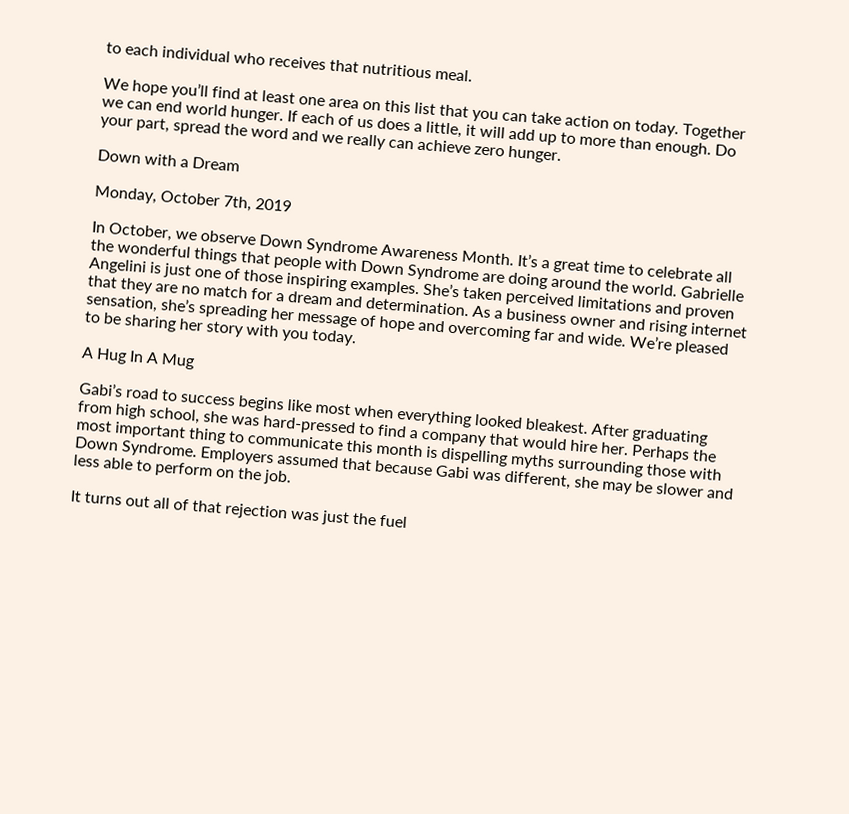to each individual who receives that nutritious meal.

We hope you’ll find at least one area on this list that you can take action on today. Together we can end world hunger. If each of us does a little, it will add up to more than enough. Do your part, spread the word and we really can achieve zero hunger.

Down with a Dream

Monday, October 7th, 2019

In October, we observe Down Syndrome Awareness Month. It’s a great time to celebrate all the wonderful things that people with Down Syndrome are doing around the world. Gabrielle Angelini is just one of those inspiring examples. She’s taken perceived limitations and proven that they are no match for a dream and determination. As a business owner and rising internet sensation, she’s spreading her message of hope and overcoming far and wide. We’re pleased to be sharing her story with you today.

A Hug In A Mug

Gabi’s road to success begins like most when everything looked bleakest. After graduating from high school, she was hard-pressed to find a company that would hire her. Perhaps the most important thing to communicate this month is dispelling myths surrounding those with Down Syndrome. Employers assumed that because Gabi was different, she may be slower and less able to perform on the job.

It turns out all of that rejection was just the fuel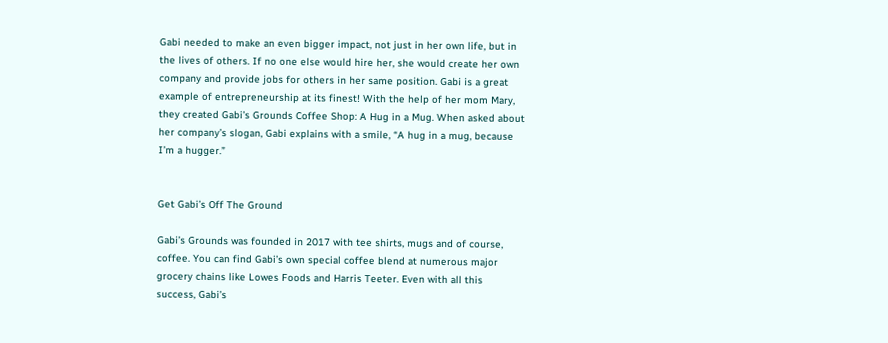Gabi needed to make an even bigger impact, not just in her own life, but in the lives of others. If no one else would hire her, she would create her own company and provide jobs for others in her same position. Gabi is a great example of entrepreneurship at its finest! With the help of her mom Mary, they created Gabi’s Grounds Coffee Shop: A Hug in a Mug. When asked about her company’s slogan, Gabi explains with a smile, “A hug in a mug, because I’m a hugger.”


Get Gabi’s Off The Ground

Gabi’s Grounds was founded in 2017 with tee shirts, mugs and of course, coffee. You can find Gabi’s own special coffee blend at numerous major grocery chains like Lowes Foods and Harris Teeter. Even with all this success, Gabi’s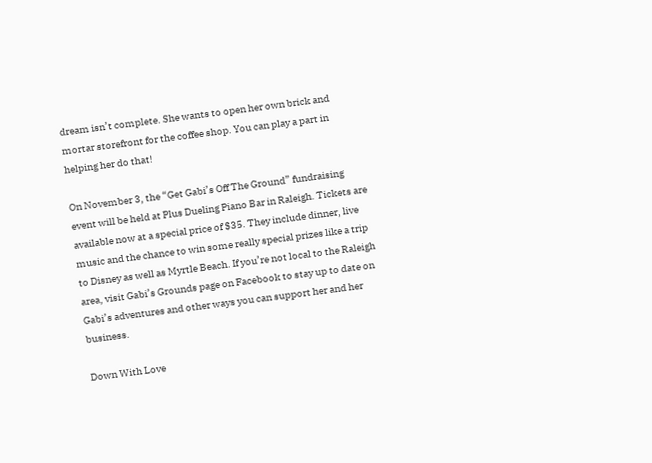dream isn’t complete. She wants to open her own brick and mortar storefront for the coffee shop. You can play a part in helping her do that!

On November 3, the “Get Gabi’s Off The Ground” fundraising event will be held at Plus Dueling Piano Bar in Raleigh. Tickets are available now at a special price of $35. They include dinner, live music and the chance to win some really special prizes like a trip to Disney as well as Myrtle Beach. If you’re not local to the Raleigh area, visit Gabi’s Grounds page on Facebook to stay up to date on Gabi’s adventures and other ways you can support her and her business.

Down With Love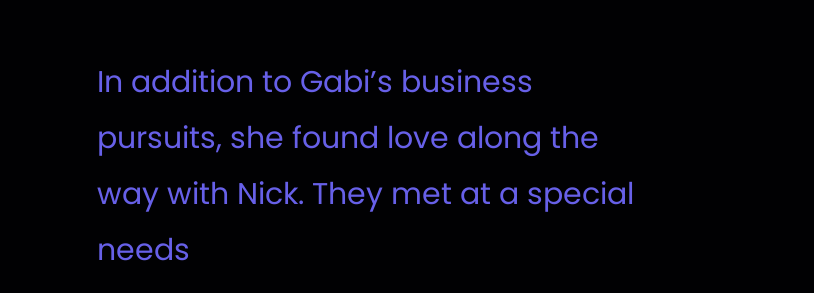In addition to Gabi’s business pursuits, she found love along the way with Nick. They met at a special needs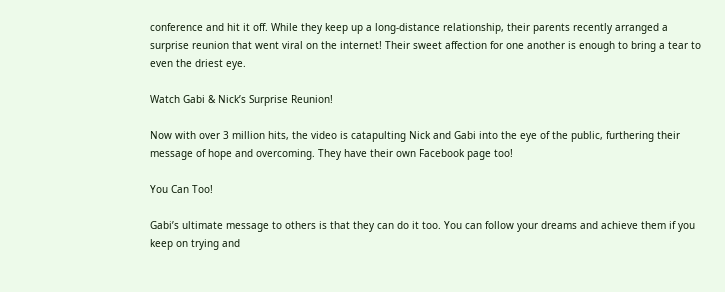conference and hit it off. While they keep up a long-distance relationship, their parents recently arranged a surprise reunion that went viral on the internet! Their sweet affection for one another is enough to bring a tear to even the driest eye.

Watch Gabi & Nick’s Surprise Reunion!

Now with over 3 million hits, the video is catapulting Nick and Gabi into the eye of the public, furthering their message of hope and overcoming. They have their own Facebook page too!

You Can Too!

Gabi’s ultimate message to others is that they can do it too. You can follow your dreams and achieve them if you keep on trying and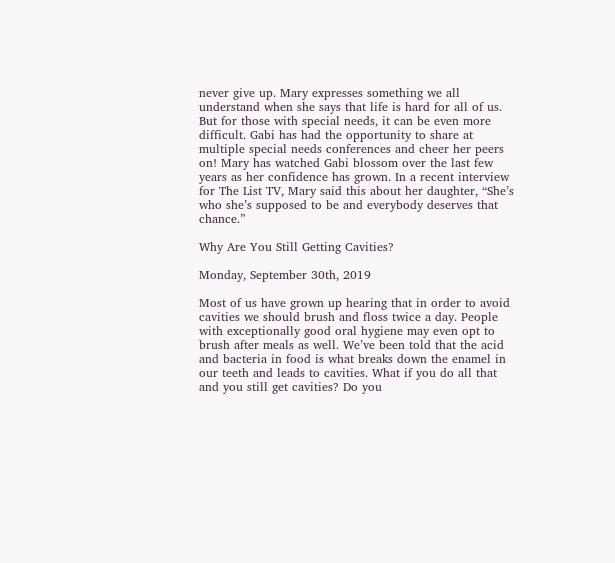never give up. Mary expresses something we all understand when she says that life is hard for all of us. But for those with special needs, it can be even more difficult. Gabi has had the opportunity to share at multiple special needs conferences and cheer her peers on! Mary has watched Gabi blossom over the last few years as her confidence has grown. In a recent interview for The List TV, Mary said this about her daughter, “She’s who she’s supposed to be and everybody deserves that chance.”

Why Are You Still Getting Cavities?

Monday, September 30th, 2019

Most of us have grown up hearing that in order to avoid cavities we should brush and floss twice a day. People with exceptionally good oral hygiene may even opt to brush after meals as well. We’ve been told that the acid and bacteria in food is what breaks down the enamel in our teeth and leads to cavities. What if you do all that and you still get cavities? Do you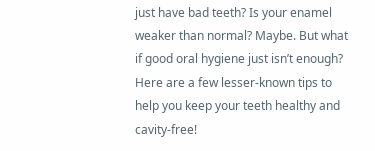just have bad teeth? Is your enamel weaker than normal? Maybe. But what if good oral hygiene just isn’t enough? Here are a few lesser-known tips to help you keep your teeth healthy and cavity-free!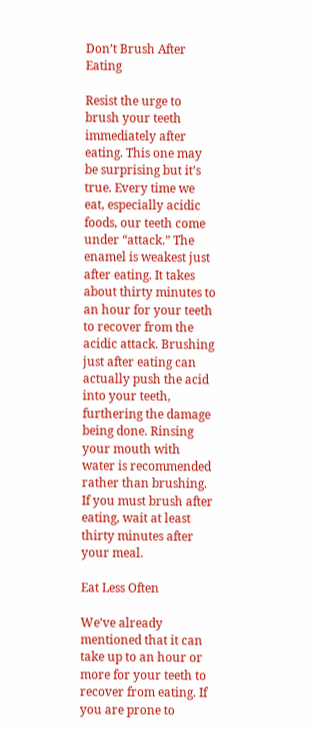Don’t Brush After Eating

Resist the urge to brush your teeth immediately after eating. This one may be surprising but it’s true. Every time we eat, especially acidic foods, our teeth come under “attack.” The enamel is weakest just after eating. It takes about thirty minutes to an hour for your teeth to recover from the acidic attack. Brushing just after eating can actually push the acid into your teeth, furthering the damage being done. Rinsing your mouth with water is recommended rather than brushing. If you must brush after eating, wait at least thirty minutes after your meal.

Eat Less Often

We’ve already mentioned that it can take up to an hour or more for your teeth to recover from eating. If you are prone to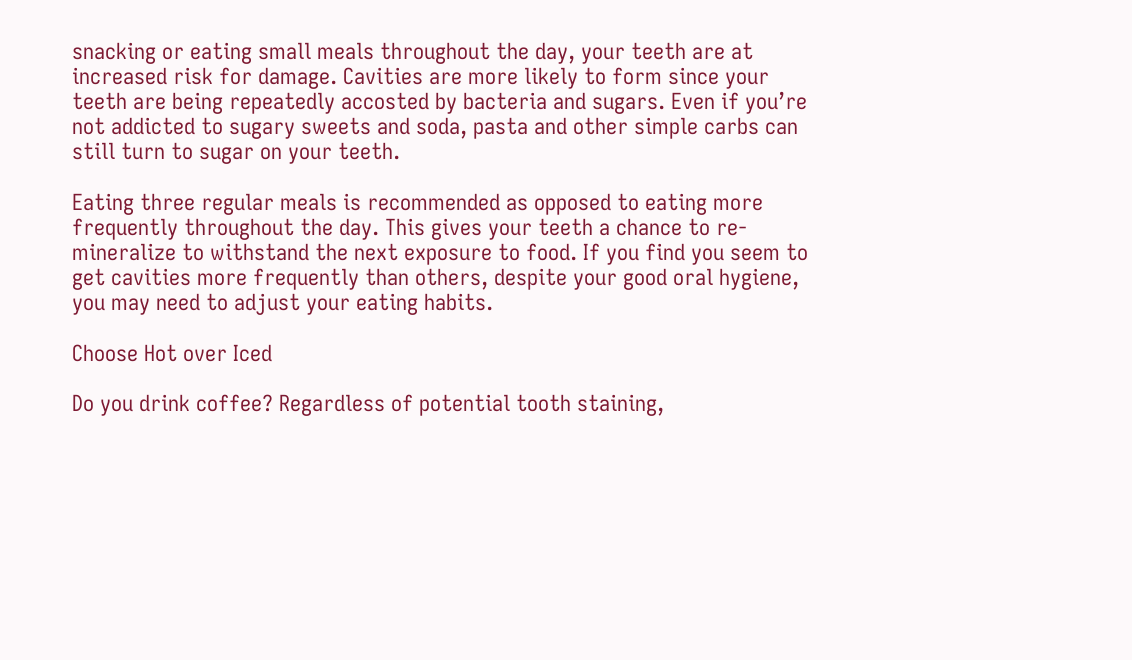snacking or eating small meals throughout the day, your teeth are at increased risk for damage. Cavities are more likely to form since your teeth are being repeatedly accosted by bacteria and sugars. Even if you’re not addicted to sugary sweets and soda, pasta and other simple carbs can still turn to sugar on your teeth.

Eating three regular meals is recommended as opposed to eating more frequently throughout the day. This gives your teeth a chance to re-mineralize to withstand the next exposure to food. If you find you seem to get cavities more frequently than others, despite your good oral hygiene, you may need to adjust your eating habits.

Choose Hot over Iced

Do you drink coffee? Regardless of potential tooth staining,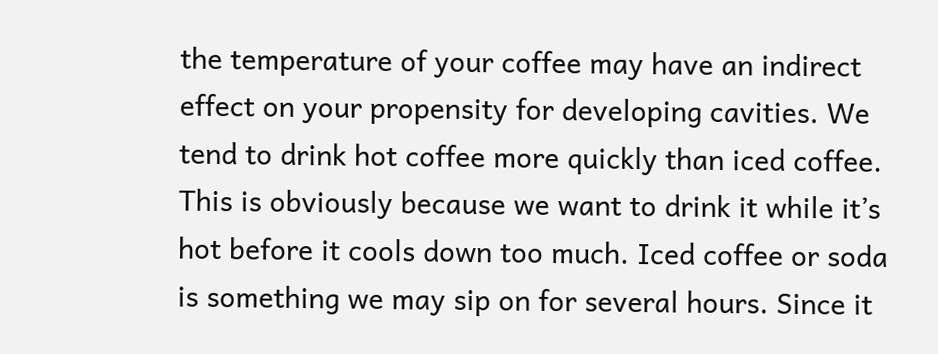the temperature of your coffee may have an indirect effect on your propensity for developing cavities. We tend to drink hot coffee more quickly than iced coffee. This is obviously because we want to drink it while it’s hot before it cools down too much. Iced coffee or soda is something we may sip on for several hours. Since it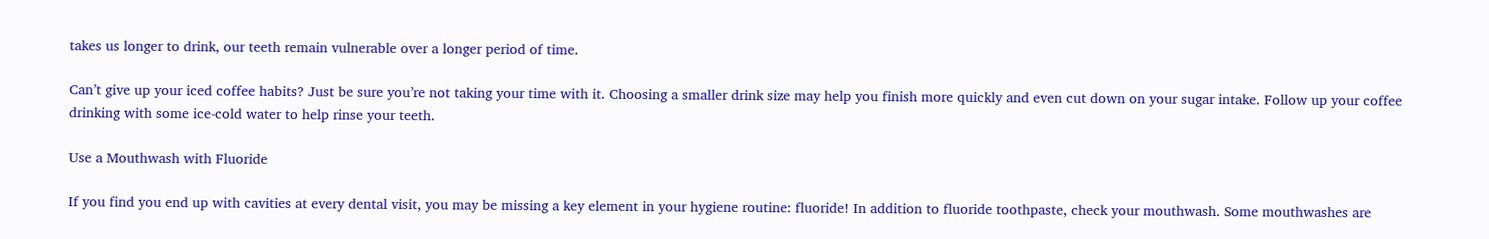takes us longer to drink, our teeth remain vulnerable over a longer period of time.

Can’t give up your iced coffee habits? Just be sure you’re not taking your time with it. Choosing a smaller drink size may help you finish more quickly and even cut down on your sugar intake. Follow up your coffee drinking with some ice-cold water to help rinse your teeth.

Use a Mouthwash with Fluoride

If you find you end up with cavities at every dental visit, you may be missing a key element in your hygiene routine: fluoride! In addition to fluoride toothpaste, check your mouthwash. Some mouthwashes are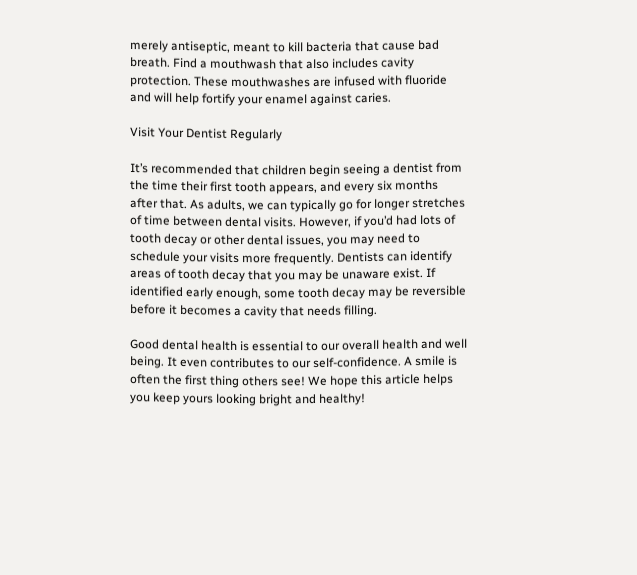merely antiseptic, meant to kill bacteria that cause bad breath. Find a mouthwash that also includes cavity protection. These mouthwashes are infused with fluoride and will help fortify your enamel against caries.

Visit Your Dentist Regularly

It’s recommended that children begin seeing a dentist from the time their first tooth appears, and every six months after that. As adults, we can typically go for longer stretches of time between dental visits. However, if you’d had lots of tooth decay or other dental issues, you may need to schedule your visits more frequently. Dentists can identify areas of tooth decay that you may be unaware exist. If identified early enough, some tooth decay may be reversible before it becomes a cavity that needs filling.

Good dental health is essential to our overall health and well being. It even contributes to our self-confidence. A smile is often the first thing others see! We hope this article helps you keep yours looking bright and healthy!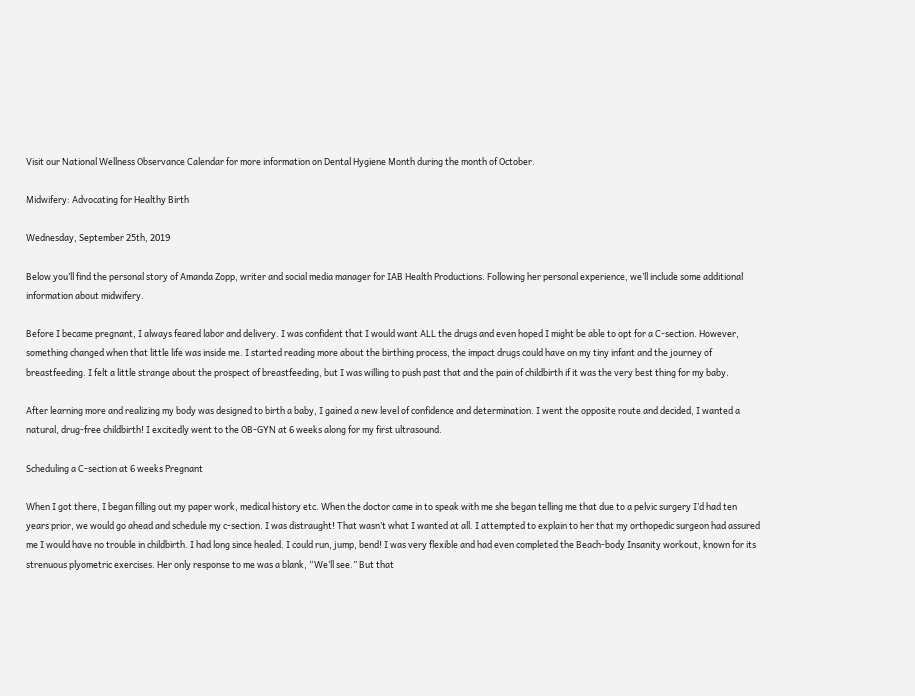Visit our National Wellness Observance Calendar for more information on Dental Hygiene Month during the month of October.

Midwifery: Advocating for Healthy Birth

Wednesday, September 25th, 2019

Below you’ll find the personal story of Amanda Zopp, writer and social media manager for IAB Health Productions. Following her personal experience, we’ll include some additional information about midwifery.

Before I became pregnant, I always feared labor and delivery. I was confident that I would want ALL the drugs and even hoped I might be able to opt for a C-section. However, something changed when that little life was inside me. I started reading more about the birthing process, the impact drugs could have on my tiny infant and the journey of breastfeeding. I felt a little strange about the prospect of breastfeeding, but I was willing to push past that and the pain of childbirth if it was the very best thing for my baby.

After learning more and realizing my body was designed to birth a baby, I gained a new level of confidence and determination. I went the opposite route and decided, I wanted a natural, drug-free childbirth! I excitedly went to the OB-GYN at 6 weeks along for my first ultrasound.

Scheduling a C-section at 6 weeks Pregnant

When I got there, I began filling out my paper work, medical history etc. When the doctor came in to speak with me she began telling me that due to a pelvic surgery I’d had ten years prior, we would go ahead and schedule my c-section. I was distraught! That wasn’t what I wanted at all. I attempted to explain to her that my orthopedic surgeon had assured me I would have no trouble in childbirth. I had long since healed. I could run, jump, bend! I was very flexible and had even completed the Beach-body Insanity workout, known for its strenuous plyometric exercises. Her only response to me was a blank, “We’ll see.” But that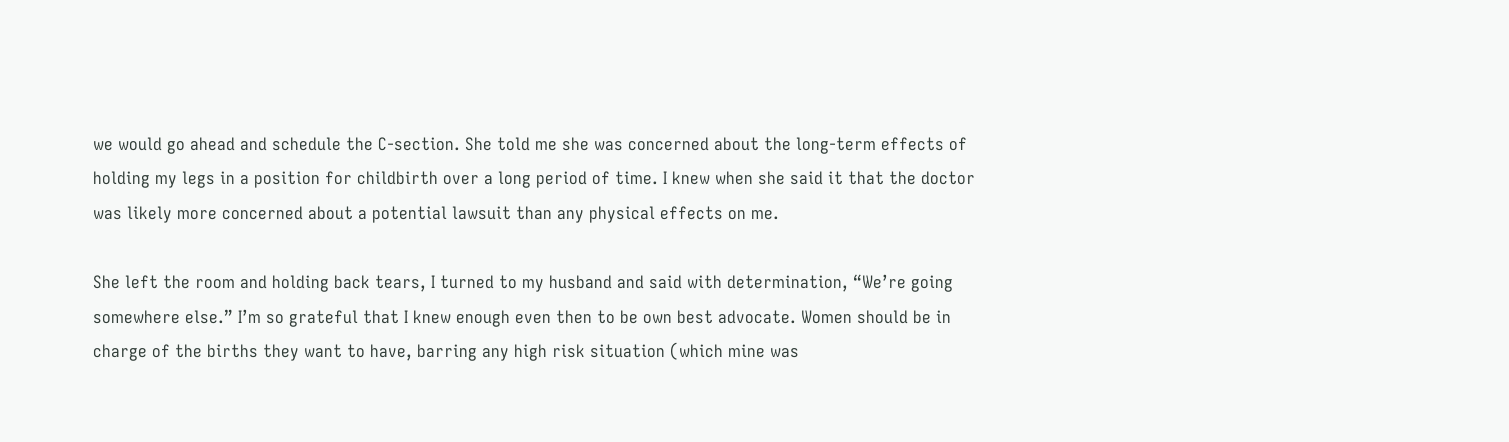we would go ahead and schedule the C-section. She told me she was concerned about the long-term effects of holding my legs in a position for childbirth over a long period of time. I knew when she said it that the doctor was likely more concerned about a potential lawsuit than any physical effects on me.

She left the room and holding back tears, I turned to my husband and said with determination, “We’re going somewhere else.” I’m so grateful that I knew enough even then to be own best advocate. Women should be in charge of the births they want to have, barring any high risk situation (which mine was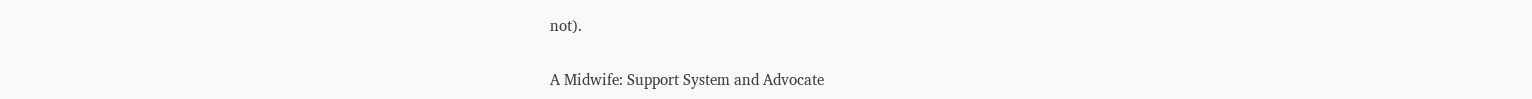not).

A Midwife: Support System and Advocate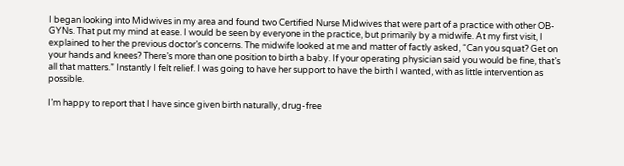I began looking into Midwives in my area and found two Certified Nurse Midwives that were part of a practice with other OB-GYNs. That put my mind at ease. I would be seen by everyone in the practice, but primarily by a midwife. At my first visit, I explained to her the previous doctor’s concerns. The midwife looked at me and matter of factly asked, “Can you squat? Get on your hands and knees? There’s more than one position to birth a baby. If your operating physician said you would be fine, that’s all that matters.” Instantly I felt relief. I was going to have her support to have the birth I wanted, with as little intervention as possible.

I’m happy to report that I have since given birth naturally, drug-free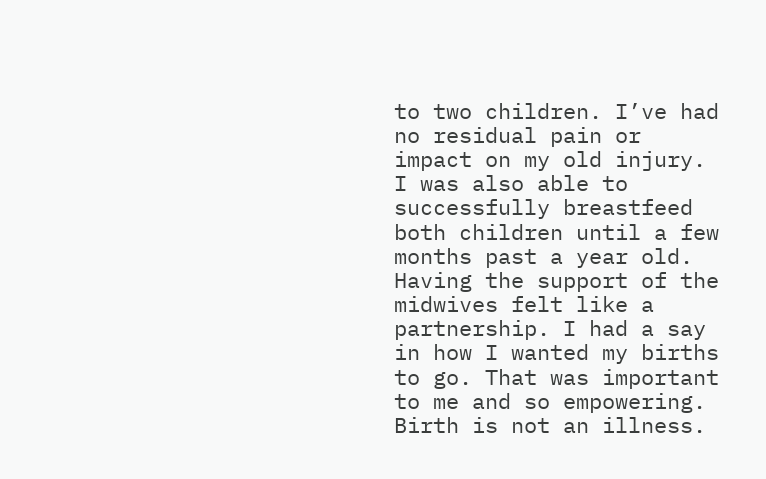to two children. I’ve had no residual pain or impact on my old injury. I was also able to successfully breastfeed both children until a few months past a year old. Having the support of the midwives felt like a partnership. I had a say in how I wanted my births to go. That was important to me and so empowering. Birth is not an illness.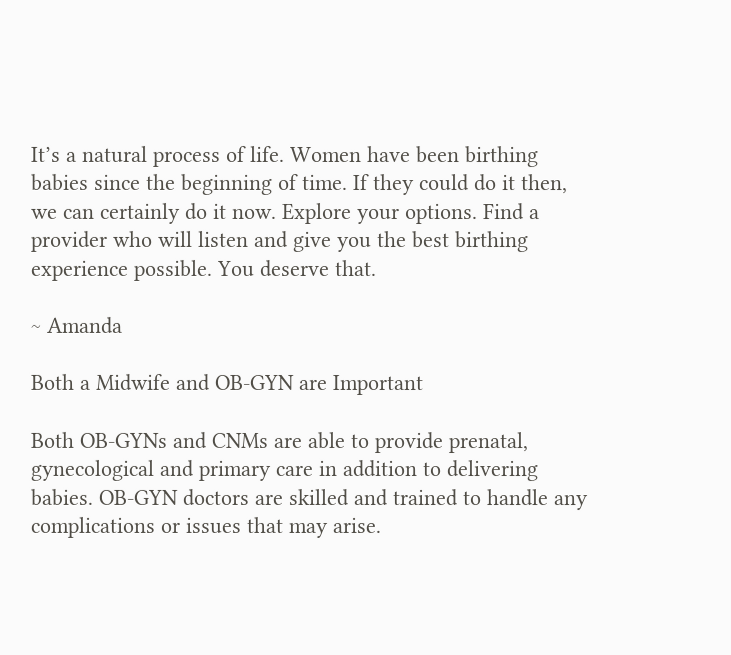It’s a natural process of life. Women have been birthing babies since the beginning of time. If they could do it then, we can certainly do it now. Explore your options. Find a provider who will listen and give you the best birthing experience possible. You deserve that.

~ Amanda

Both a Midwife and OB-GYN are Important

Both OB-GYNs and CNMs are able to provide prenatal, gynecological and primary care in addition to delivering babies. OB-GYN doctors are skilled and trained to handle any complications or issues that may arise.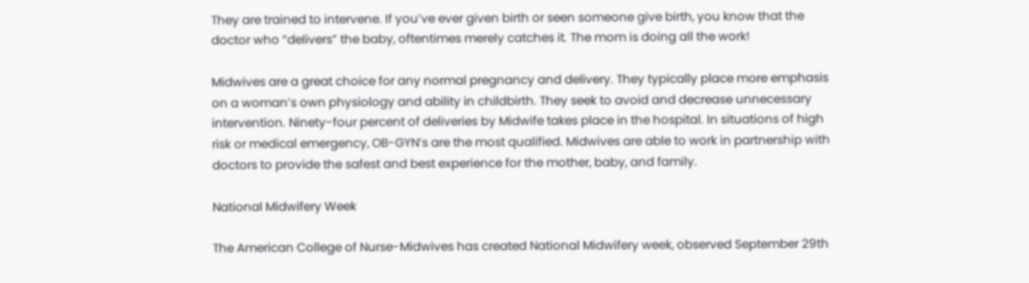They are trained to intervene. If you’ve ever given birth or seen someone give birth, you know that the doctor who “delivers” the baby, oftentimes merely catches it. The mom is doing all the work!

Midwives are a great choice for any normal pregnancy and delivery. They typically place more emphasis on a woman’s own physiology and ability in childbirth. They seek to avoid and decrease unnecessary intervention. Ninety-four percent of deliveries by Midwife takes place in the hospital. In situations of high risk or medical emergency, OB-GYN’s are the most qualified. Midwives are able to work in partnership with doctors to provide the safest and best experience for the mother, baby, and family.

National Midwifery Week

The American College of Nurse-Midwives has created National Midwifery week, observed September 29th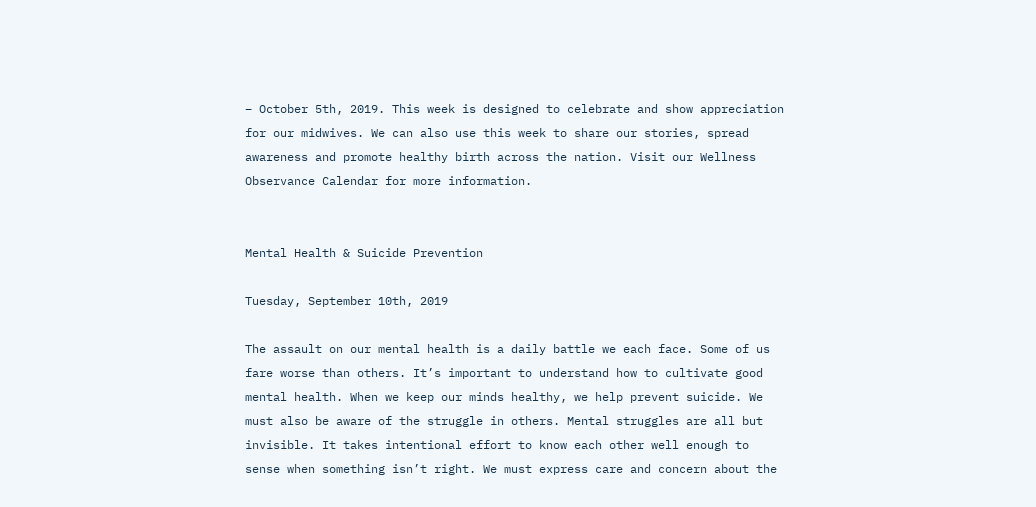– October 5th, 2019. This week is designed to celebrate and show appreciation for our midwives. We can also use this week to share our stories, spread awareness and promote healthy birth across the nation. Visit our Wellness Observance Calendar for more information.


Mental Health & Suicide Prevention

Tuesday, September 10th, 2019

The assault on our mental health is a daily battle we each face. Some of us fare worse than others. It’s important to understand how to cultivate good mental health. When we keep our minds healthy, we help prevent suicide. We must also be aware of the struggle in others. Mental struggles are all but invisible. It takes intentional effort to know each other well enough to sense when something isn’t right. We must express care and concern about the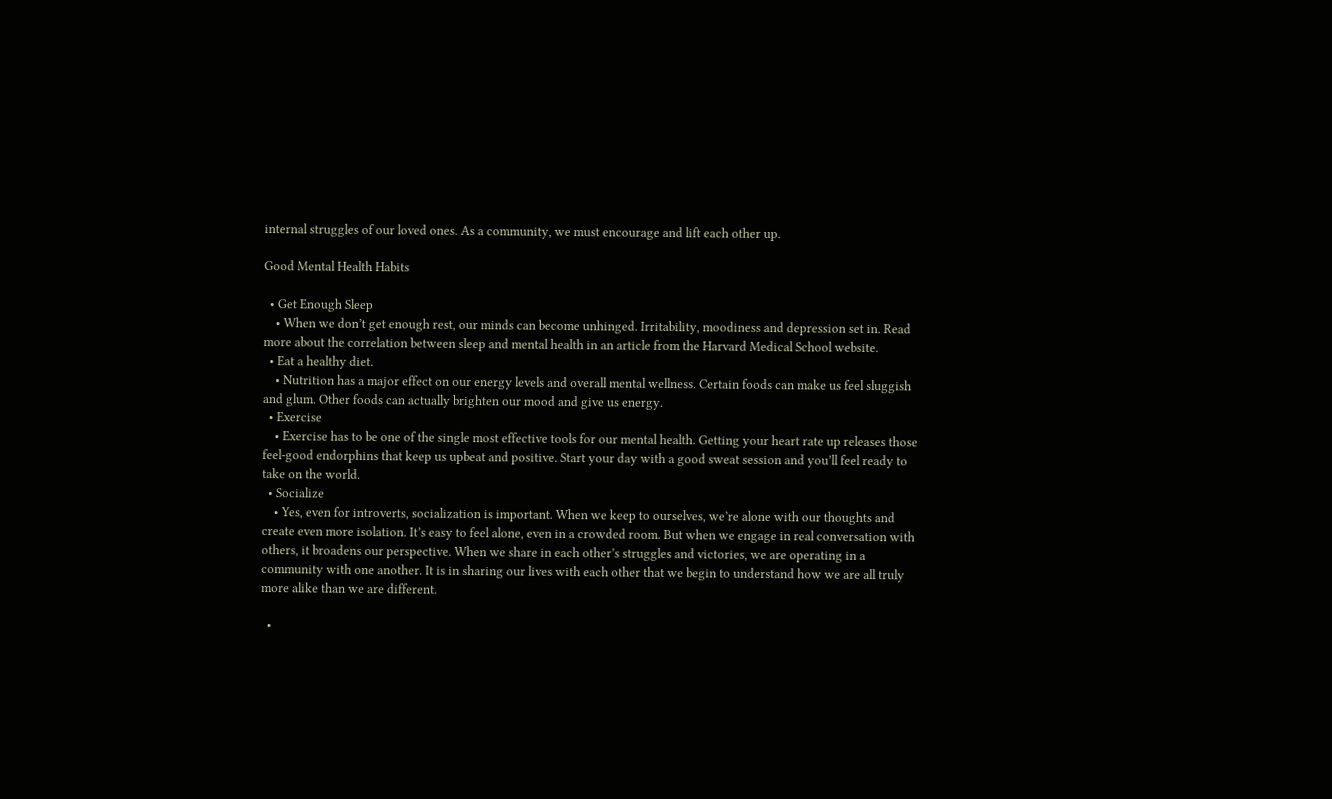internal struggles of our loved ones. As a community, we must encourage and lift each other up.

Good Mental Health Habits

  • Get Enough Sleep
    • When we don’t get enough rest, our minds can become unhinged. Irritability, moodiness and depression set in. Read more about the correlation between sleep and mental health in an article from the Harvard Medical School website.
  • Eat a healthy diet.
    • Nutrition has a major effect on our energy levels and overall mental wellness. Certain foods can make us feel sluggish and glum. Other foods can actually brighten our mood and give us energy.
  • Exercise
    • Exercise has to be one of the single most effective tools for our mental health. Getting your heart rate up releases those feel-good endorphins that keep us upbeat and positive. Start your day with a good sweat session and you’ll feel ready to take on the world.
  • Socialize
    • Yes, even for introverts, socialization is important. When we keep to ourselves, we’re alone with our thoughts and create even more isolation. It’s easy to feel alone, even in a crowded room. But when we engage in real conversation with others, it broadens our perspective. When we share in each other’s struggles and victories, we are operating in a community with one another. It is in sharing our lives with each other that we begin to understand how we are all truly more alike than we are different.

  •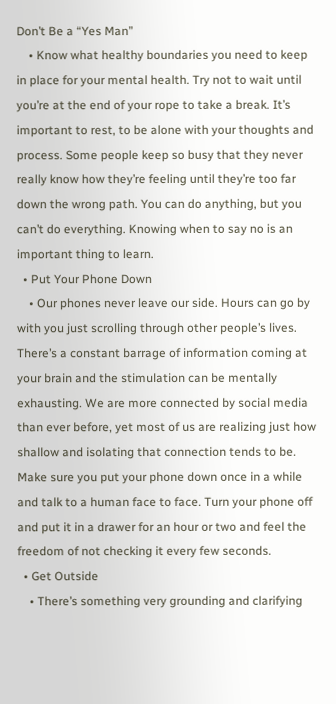Don’t Be a “Yes Man”
    • Know what healthy boundaries you need to keep in place for your mental health. Try not to wait until you’re at the end of your rope to take a break. It’s important to rest, to be alone with your thoughts and process. Some people keep so busy that they never really know how they’re feeling until they’re too far down the wrong path. You can do anything, but you can’t do everything. Knowing when to say no is an important thing to learn.
  • Put Your Phone Down
    • Our phones never leave our side. Hours can go by with you just scrolling through other people’s lives. There’s a constant barrage of information coming at your brain and the stimulation can be mentally exhausting. We are more connected by social media than ever before, yet most of us are realizing just how shallow and isolating that connection tends to be. Make sure you put your phone down once in a while and talk to a human face to face. Turn your phone off and put it in a drawer for an hour or two and feel the freedom of not checking it every few seconds.
  • Get Outside
    • There’s something very grounding and clarifying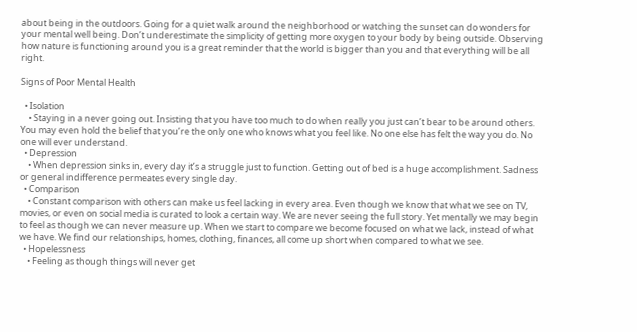about being in the outdoors. Going for a quiet walk around the neighborhood or watching the sunset can do wonders for your mental well being. Don’t underestimate the simplicity of getting more oxygen to your body by being outside. Observing how nature is functioning around you is a great reminder that the world is bigger than you and that everything will be all right.

Signs of Poor Mental Health

  • Isolation
    • Staying in a never going out. Insisting that you have too much to do when really you just can’t bear to be around others. You may even hold the belief that you’re the only one who knows what you feel like. No one else has felt the way you do. No one will ever understand.
  • Depression
    • When depression sinks in, every day it’s a struggle just to function. Getting out of bed is a huge accomplishment. Sadness or general indifference permeates every single day.
  • Comparison
    • Constant comparison with others can make us feel lacking in every area. Even though we know that what we see on TV, movies, or even on social media is curated to look a certain way. We are never seeing the full story. Yet mentally we may begin to feel as though we can never measure up. When we start to compare we become focused on what we lack, instead of what we have. We find our relationships, homes, clothing, finances, all come up short when compared to what we see.
  • Hopelessness
    • Feeling as though things will never get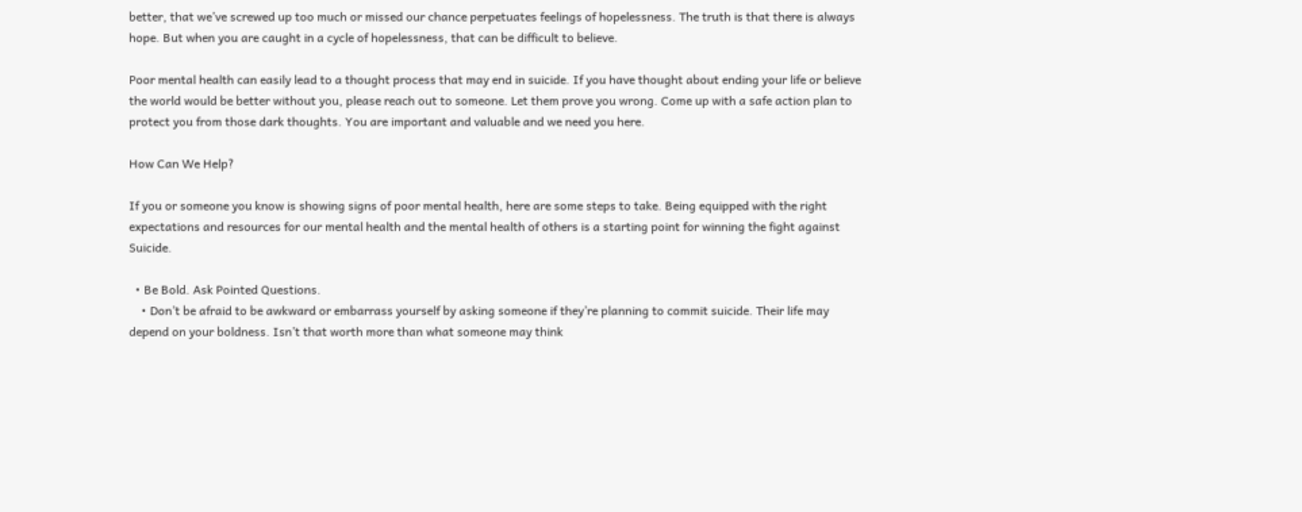better, that we’ve screwed up too much or missed our chance perpetuates feelings of hopelessness. The truth is that there is always hope. But when you are caught in a cycle of hopelessness, that can be difficult to believe.

Poor mental health can easily lead to a thought process that may end in suicide. If you have thought about ending your life or believe the world would be better without you, please reach out to someone. Let them prove you wrong. Come up with a safe action plan to protect you from those dark thoughts. You are important and valuable and we need you here.

How Can We Help?

If you or someone you know is showing signs of poor mental health, here are some steps to take. Being equipped with the right expectations and resources for our mental health and the mental health of others is a starting point for winning the fight against Suicide.

  • Be Bold. Ask Pointed Questions.
    • Don’t be afraid to be awkward or embarrass yourself by asking someone if they’re planning to commit suicide. Their life may depend on your boldness. Isn’t that worth more than what someone may think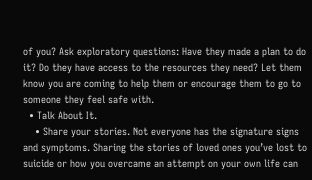of you? Ask exploratory questions: Have they made a plan to do it? Do they have access to the resources they need? Let them know you are coming to help them or encourage them to go to someone they feel safe with.
  • Talk About It.
    • Share your stories. Not everyone has the signature signs and symptoms. Sharing the stories of loved ones you’ve lost to suicide or how you overcame an attempt on your own life can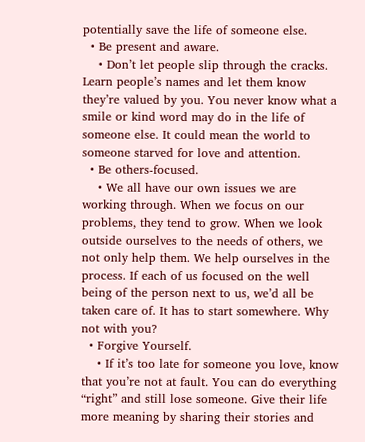potentially save the life of someone else.
  • Be present and aware.
    • Don’t let people slip through the cracks. Learn people’s names and let them know they’re valued by you. You never know what a smile or kind word may do in the life of someone else. It could mean the world to someone starved for love and attention.
  • Be others-focused.
    • We all have our own issues we are working through. When we focus on our problems, they tend to grow. When we look outside ourselves to the needs of others, we not only help them. We help ourselves in the process. If each of us focused on the well being of the person next to us, we’d all be taken care of. It has to start somewhere. Why not with you?
  • Forgive Yourself.
    • If it’s too late for someone you love, know that you’re not at fault. You can do everything “right” and still lose someone. Give their life more meaning by sharing their stories and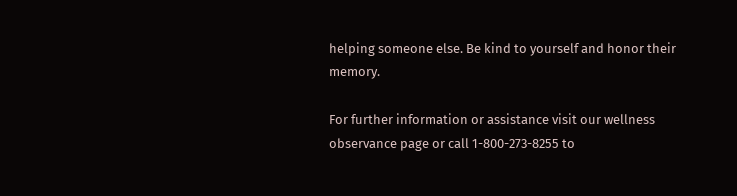helping someone else. Be kind to yourself and honor their memory.

For further information or assistance visit our wellness observance page or call 1-800-273-8255 to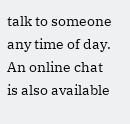talk to someone any time of day. An online chat is also available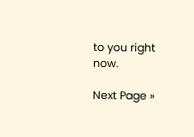to you right now.

Next Page »